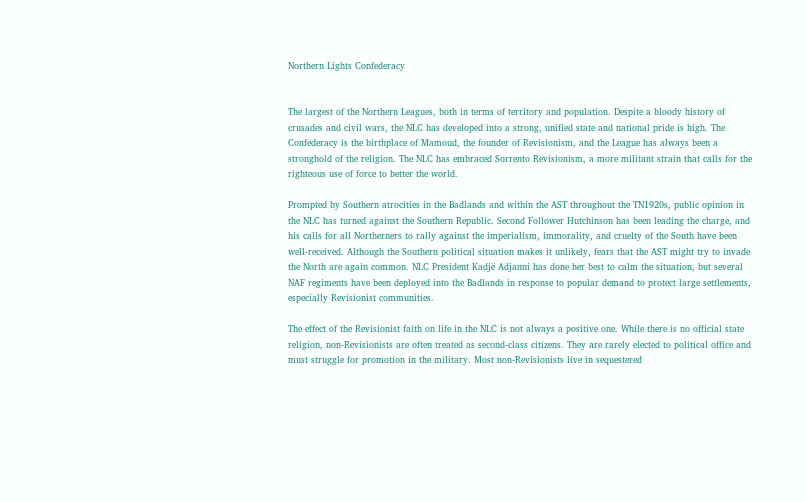Northern Lights Confederacy


The largest of the Northern Leagues, both in terms of territory and population. Despite a bloody history of crusades and civil wars, the NLC has developed into a strong, unified state and national pride is high. The Confederacy is the birthplace of Mamoud, the founder of Revisionism, and the League has always been a stronghold of the religion. The NLC has embraced Sorrento Revisionism, a more militant strain that calls for the righteous use of force to better the world.

Prompted by Southern atrocities in the Badlands and within the AST throughout the TN1920s, public opinion in the NLC has turned against the Southern Republic. Second Follower Hutchinson has been leading the charge, and his calls for all Northerners to rally against the imperialism, immorality, and cruelty of the South have been well-received. Although the Southern political situation makes it unlikely, fears that the AST might try to invade the North are again common. NLC President Kadjë Adjanni has done her best to calm the situation, but several NAF regiments have been deployed into the Badlands in response to popular demand to protect large settlements, especially Revisionist communities.

The effect of the Revisionist faith on life in the NLC is not always a positive one. While there is no official state religion, non-Revisionists are often treated as second-class citizens. They are rarely elected to political office and must struggle for promotion in the military. Most non-Revisionists live in sequestered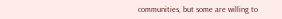communities, but some are willing to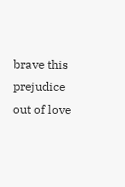brave this prejudice out of love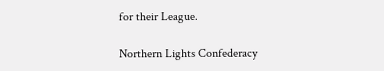for their League.

Northern Lights Confederacy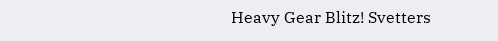Heavy Gear Blitz! Svetters